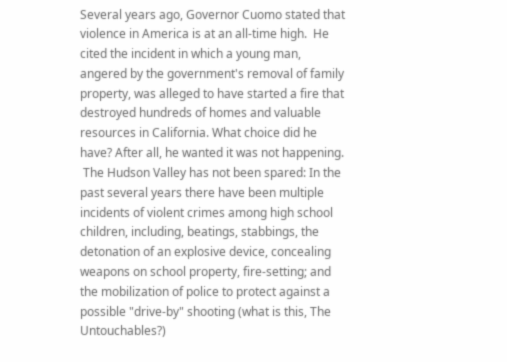Several years ago, Governor Cuomo stated that violence in America is at an all-time high.  He cited the incident in which a young man, angered by the government's removal of family property, was alleged to have started a fire that destroyed hundreds of homes and valuable resources in California. What choice did he have? After all, he wanted it was not happening.
 The Hudson Valley has not been spared: In the past several years there have been multiple incidents of violent crimes among high school children, including, beatings, stabbings, the detonation of an explosive device, concealing weapons on school property, fire-setting; and the mobilization of police to protect against a possible "drive-by" shooting (what is this, The Untouchables?)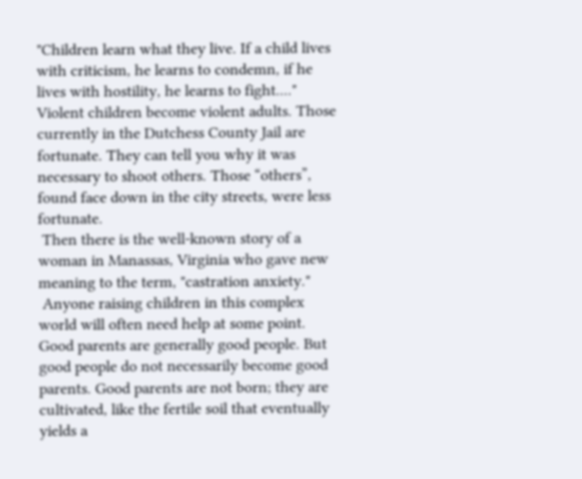"Children learn what they live. If a child lives with criticism, he learns to condemn, if he lives with hostility, he learns to fight...." Violent children become violent adults. Those currently in the Dutchess County Jail are fortunate. They can tell you why it was necessary to shoot others. Those “others”, found face down in the city streets, were less fortunate.
 Then there is the well-known story of a woman in Manassas, Virginia who gave new meaning to the term, "castration anxiety."
 Anyone raising children in this complex world will often need help at some point. Good parents are generally good people. But good people do not necessarily become good parents. Good parents are not born; they are cultivated, like the fertile soil that eventually yields a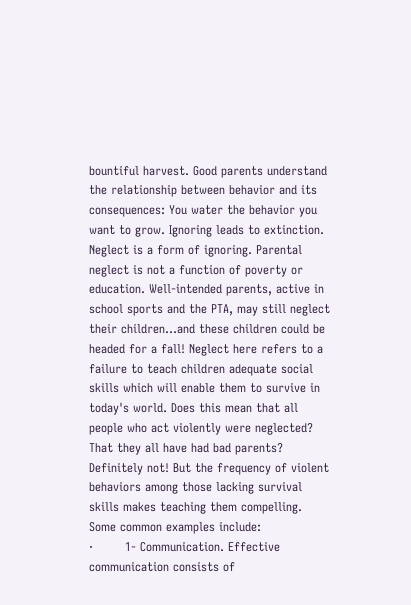bountiful harvest. Good parents understand the relationship between behavior and its consequences: You water the behavior you want to grow. Ignoring leads to extinction. Neglect is a form of ignoring. Parental neglect is not a function of poverty or education. Well-intended parents, active in school sports and the PTA, may still neglect their children...and these children could be headed for a fall! Neglect here refers to a failure to teach children adequate social skills which will enable them to survive in today's world. Does this mean that all people who act violently were neglected? That they all have had bad parents? Definitely not! But the frequency of violent behaviors among those lacking survival skills makes teaching them compelling. Some common examples include:
·        1- Communication. Effective communication consists of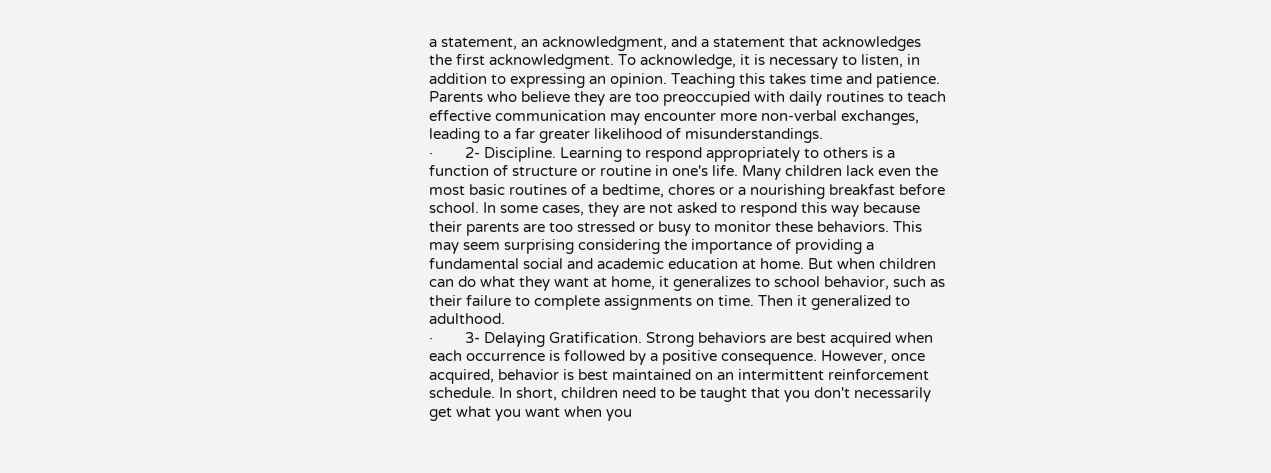a statement, an acknowledgment, and a statement that acknowledges the first acknowledgment. To acknowledge, it is necessary to listen, in addition to expressing an opinion. Teaching this takes time and patience. Parents who believe they are too preoccupied with daily routines to teach effective communication may encounter more non-verbal exchanges, leading to a far greater likelihood of misunderstandings.
·        2- Discipline. Learning to respond appropriately to others is a function of structure or routine in one's life. Many children lack even the most basic routines of a bedtime, chores or a nourishing breakfast before school. In some cases, they are not asked to respond this way because their parents are too stressed or busy to monitor these behaviors. This may seem surprising considering the importance of providing a fundamental social and academic education at home. But when children can do what they want at home, it generalizes to school behavior, such as their failure to complete assignments on time. Then it generalized to adulthood.
·        3- Delaying Gratification. Strong behaviors are best acquired when each occurrence is followed by a positive consequence. However, once acquired, behavior is best maintained on an intermittent reinforcement schedule. In short, children need to be taught that you don't necessarily get what you want when you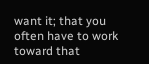want it; that you often have to work toward that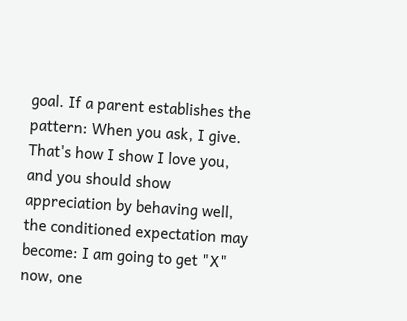goal. If a parent establishes the pattern: When you ask, I give. That's how I show I love you, and you should show appreciation by behaving well, the conditioned expectation may become: I am going to get "X" now, one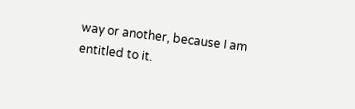way or another, because I am entitled to it.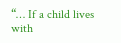“… If a child lives with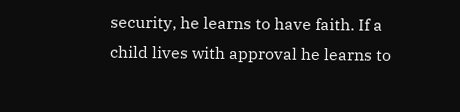security, he learns to have faith. If a child lives with approval he learns to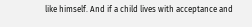like himself. And if a child lives with acceptance and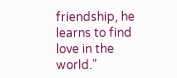friendship, he learns to find love in the world."